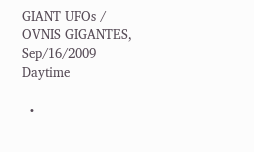GIANT UFOs / OVNIS GIGANTES, Sep/16/2009 Daytime

  •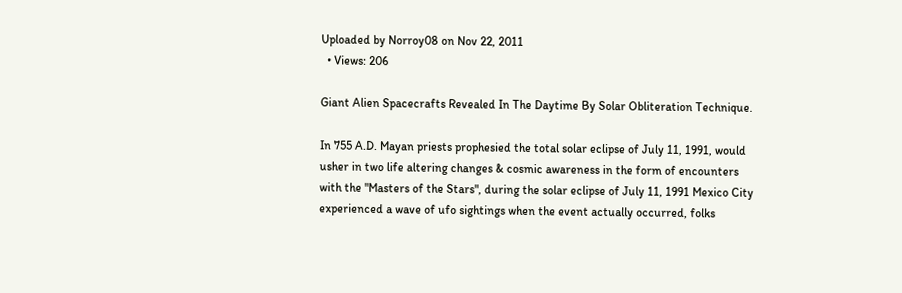Uploaded by Norroy08 on Nov 22, 2011
  • Views: 206

Giant Alien Spacecrafts Revealed In The Daytime By Solar Obliteration Technique.

In 755 A.D. Mayan priests prophesied the total solar eclipse of July 11, 1991, would usher in two life altering changes & cosmic awareness in the form of encounters with the "Masters of the Stars", during the solar eclipse of July 11, 1991 Mexico City experienced a wave of ufo sightings when the event actually occurred, folks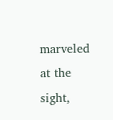marveled at the sight,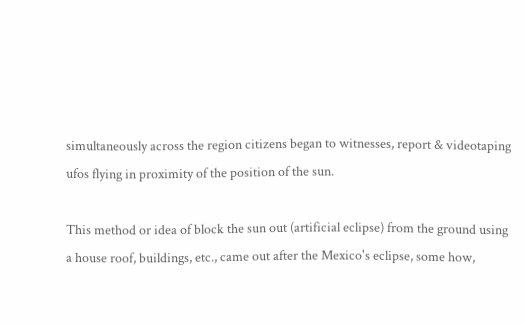simultaneously across the region citizens began to witnesses, report & videotaping ufos flying in proximity of the position of the sun.

This method or idea of block the sun out (artificial eclipse) from the ground using a house roof, buildings, etc., came out after the Mexico's eclipse, some how,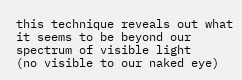this technique reveals out what it seems to be beyond our spectrum of visible light
(no visible to our naked eye)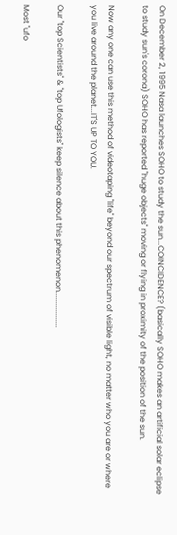On December 2, 1995 Nasa launches SOHO to study the sun...COINCIDENCE? (basically SOHO makes an artificial solar eclipse to study sun's corona) SOHO has reported "huge objects" moving or flying in proximity of the position of the sun.

Now any one can use this method of videotaping "life" beyond our spectrum of visible light, no matter who you are or where you live around the planet...IT'S UP TO YOU.

Our "top Scientists" & "top Ufologists" keep silence about this phenomenon..................

Most "ufo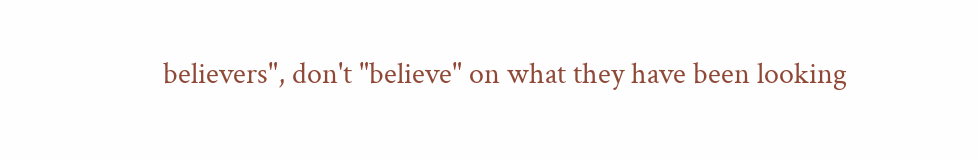believers", don't "believe" on what they have been looking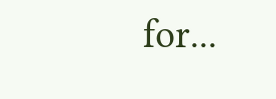for...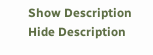Show Description Hide Description